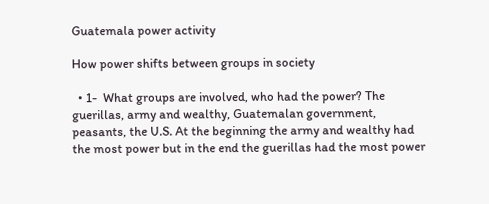Guatemala power activity

How power shifts between groups in society

  • 1-  What groups are involved, who had the power? The guerillas, army and wealthy, Guatemalan government, peasants, the U.S. At the beginning the army and wealthy had the most power but in the end the guerillas had the most power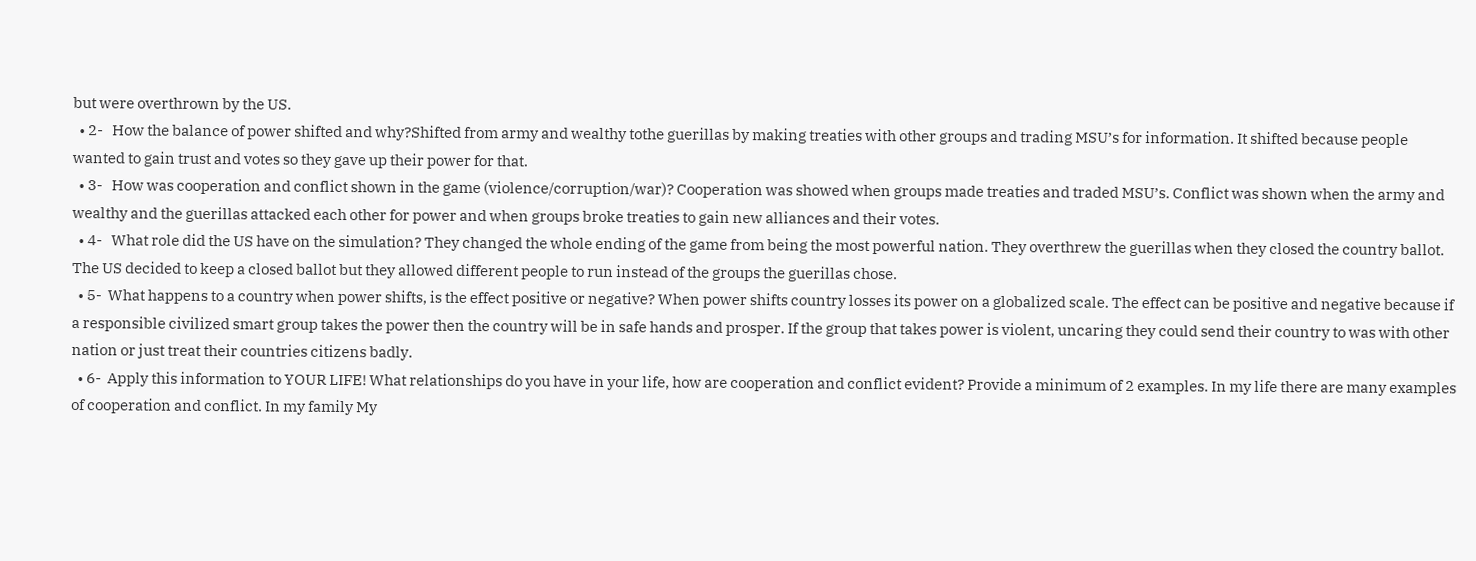but were overthrown by the US.
  • 2-   How the balance of power shifted and why?Shifted from army and wealthy tothe guerillas by making treaties with other groups and trading MSU’s for information. It shifted because people wanted to gain trust and votes so they gave up their power for that.
  • 3-   How was cooperation and conflict shown in the game (violence/corruption/war)? Cooperation was showed when groups made treaties and traded MSU’s. Conflict was shown when the army and wealthy and the guerillas attacked each other for power and when groups broke treaties to gain new alliances and their votes.
  • 4-   What role did the US have on the simulation? They changed the whole ending of the game from being the most powerful nation. They overthrew the guerillas when they closed the country ballot. The US decided to keep a closed ballot but they allowed different people to run instead of the groups the guerillas chose.
  • 5-  What happens to a country when power shifts, is the effect positive or negative? When power shifts country losses its power on a globalized scale. The effect can be positive and negative because if a responsible civilized smart group takes the power then the country will be in safe hands and prosper. If the group that takes power is violent, uncaring they could send their country to was with other nation or just treat their countries citizens badly.
  • 6-  Apply this information to YOUR LIFE! What relationships do you have in your life, how are cooperation and conflict evident? Provide a minimum of 2 examples. In my life there are many examples of cooperation and conflict. In my family My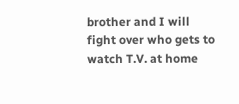brother and I will fight over who gets to watch T.V. at home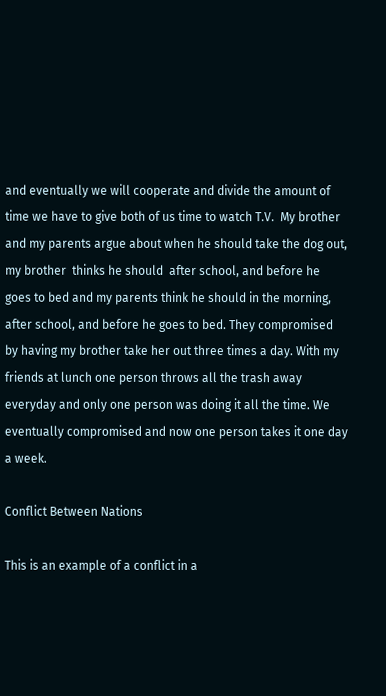and eventually we will cooperate and divide the amount of time we have to give both of us time to watch T.V.  My brother and my parents argue about when he should take the dog out, my brother  thinks he should  after school, and before he goes to bed and my parents think he should in the morning, after school, and before he goes to bed. They compromised by having my brother take her out three times a day. With my friends at lunch one person throws all the trash away everyday and only one person was doing it all the time. We eventually compromised and now one person takes it one day a week.

Conflict Between Nations

This is an example of a conflict in a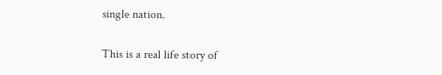single nation.

This is a real life story of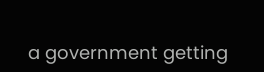a government getting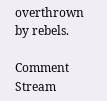overthrown by rebels.

Comment Stream